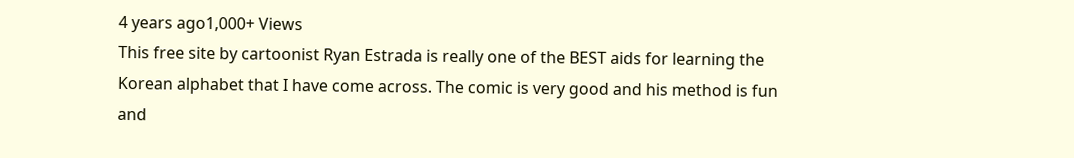4 years ago1,000+ Views
This free site by cartoonist Ryan Estrada is really one of the BEST aids for learning the Korean alphabet that I have come across. The comic is very good and his method is fun and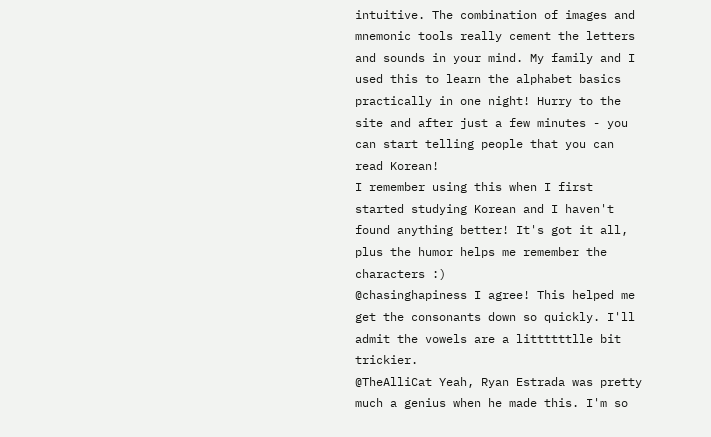intuitive. The combination of images and mnemonic tools really cement the letters and sounds in your mind. My family and I used this to learn the alphabet basics practically in one night! Hurry to the site and after just a few minutes - you can start telling people that you can read Korean!
I remember using this when I first started studying Korean and I haven't found anything better! It's got it all, plus the humor helps me remember the characters :)
@chasinghapiness I agree! This helped me get the consonants down so quickly. I'll admit the vowels are a littttttlle bit trickier.
@TheAlliCat Yeah, Ryan Estrada was pretty much a genius when he made this. I'm so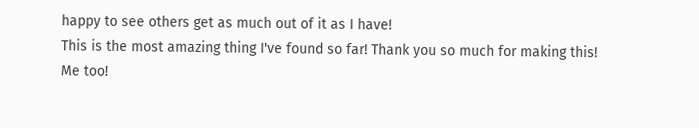happy to see others get as much out of it as I have!
This is the most amazing thing I've found so far! Thank you so much for making this!
Me too!